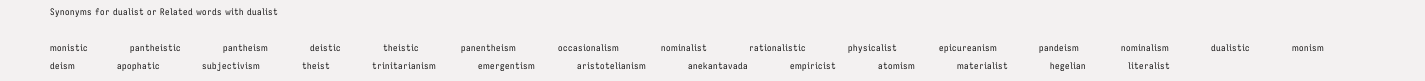Synonyms for dualist or Related words with dualist

monistic              pantheistic              pantheism              deistic              theistic              panentheism              occasionalism              nominalist              rationalistic              physicalist              epicureanism              pandeism              nominalism              dualistic              monism              deism              apophatic              subjectivism              theist              trinitarianism              emergentism              aristotelianism              anekantavada              empiricist              atomism              materialist              hegelian              literalist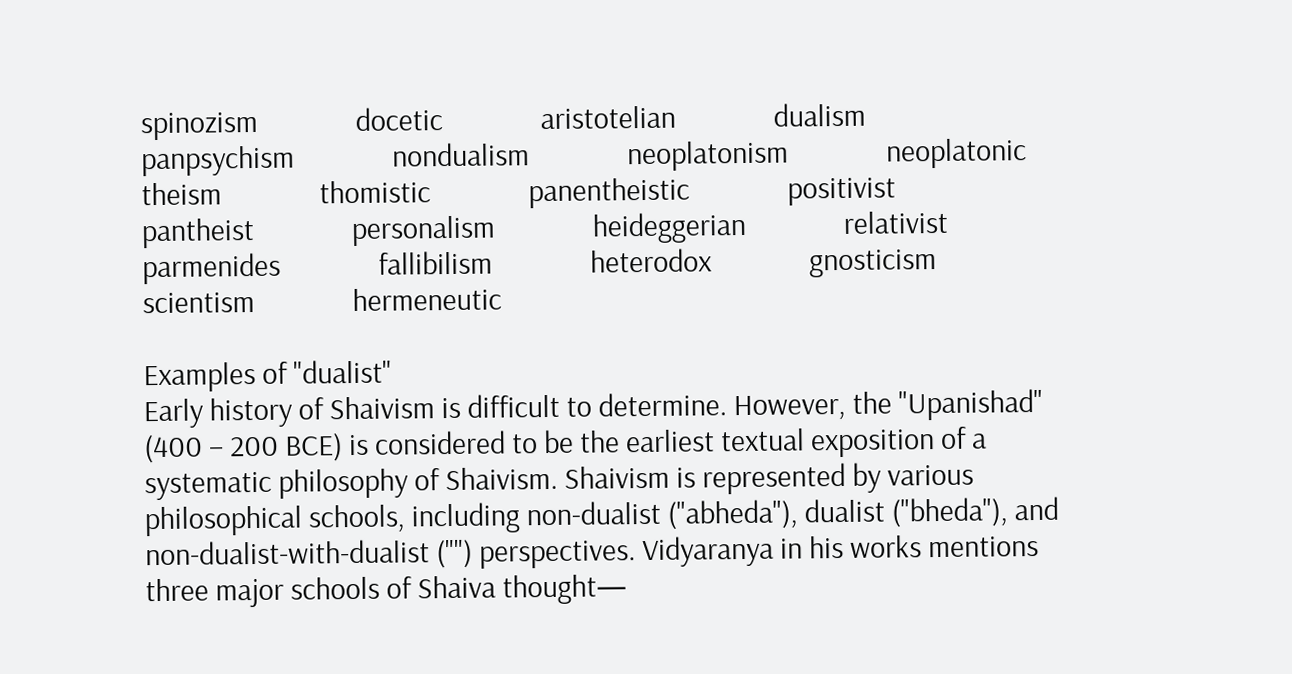spinozism              docetic              aristotelian              dualism              panpsychism              nondualism              neoplatonism              neoplatonic              theism              thomistic              panentheistic              positivist              pantheist              personalism              heideggerian              relativist              parmenides              fallibilism              heterodox              gnosticism              scientism              hermeneutic

Examples of "dualist"
Early history of Shaivism is difficult to determine. However, the "Upanishad" (400 – 200 BCE) is considered to be the earliest textual exposition of a systematic philosophy of Shaivism. Shaivism is represented by various philosophical schools, including non-dualist ("abheda"), dualist ("bheda"), and non-dualist-with-dualist ("") perspectives. Vidyaranya in his works mentions three major schools of Shaiva thought—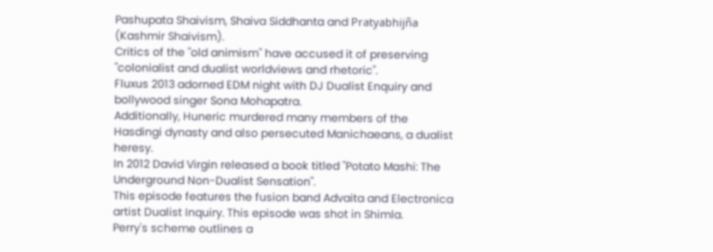Pashupata Shaivism, Shaiva Siddhanta and Pratyabhijña (Kashmir Shaivism).
Critics of the "old animism" have accused it of preserving "colonialist and dualist worldviews and rhetoric".
Fluxus 2013 adorned EDM night with DJ Dualist Enquiry and bollywood singer Sona Mohapatra.
Additionally, Huneric murdered many members of the Hasdingi dynasty and also persecuted Manichaeans, a dualist heresy.
In 2012 David Virgin released a book titled "Potato Mashi: The Underground Non-Dualist Sensation".
This episode features the fusion band Advaita and Electronica artist Dualist Inquiry. This episode was shot in Shimla.
Perry's scheme outlines a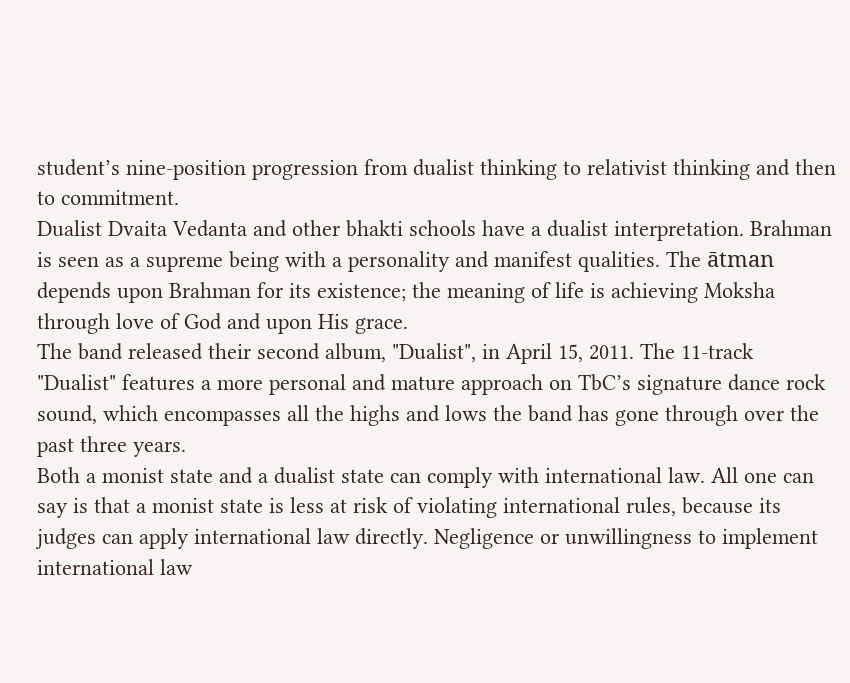student’s nine-position progression from dualist thinking to relativist thinking and then to commitment.
Dualist Dvaita Vedanta and other bhakti schools have a dualist interpretation. Brahman is seen as a supreme being with a personality and manifest qualities. The ātman depends upon Brahman for its existence; the meaning of life is achieving Moksha through love of God and upon His grace.
The band released their second album, "Dualist", in April 15, 2011. The 11-track "Dualist" features a more personal and mature approach on TbC’s signature dance rock sound, which encompasses all the highs and lows the band has gone through over the past three years.
Both a monist state and a dualist state can comply with international law. All one can say is that a monist state is less at risk of violating international rules, because its judges can apply international law directly. Negligence or unwillingness to implement international law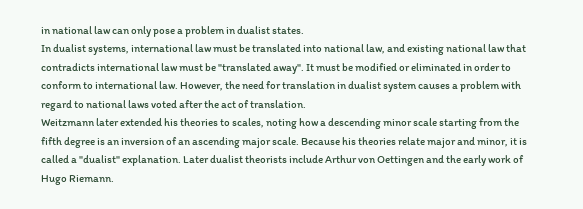in national law can only pose a problem in dualist states.
In dualist systems, international law must be translated into national law, and existing national law that contradicts international law must be "translated away". It must be modified or eliminated in order to conform to international law. However, the need for translation in dualist system causes a problem with regard to national laws voted after the act of translation.
Weitzmann later extended his theories to scales, noting how a descending minor scale starting from the fifth degree is an inversion of an ascending major scale. Because his theories relate major and minor, it is called a "dualist" explanation. Later dualist theorists include Arthur von Oettingen and the early work of Hugo Riemann.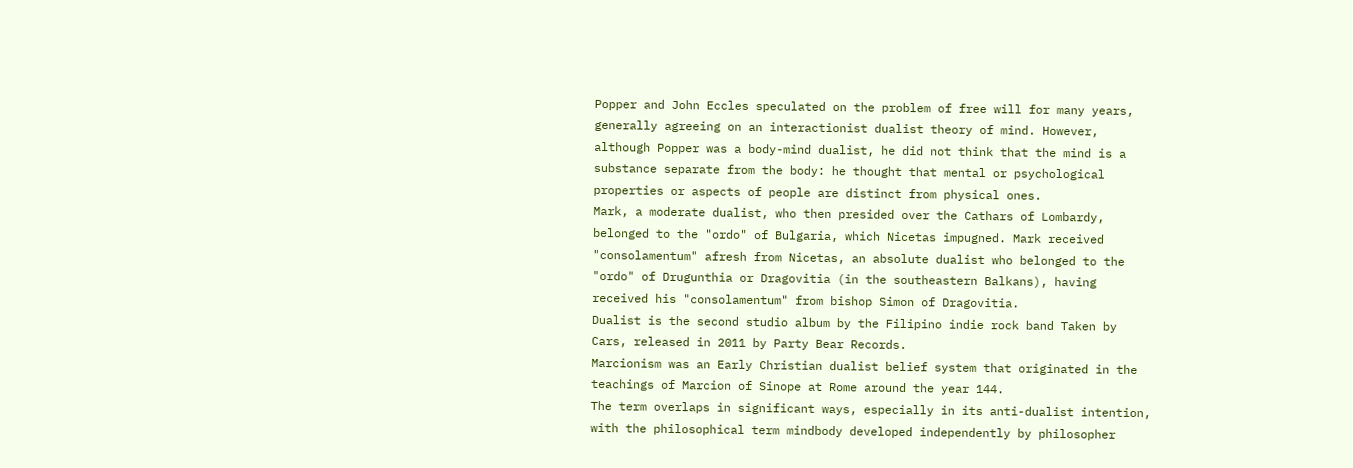Popper and John Eccles speculated on the problem of free will for many years, generally agreeing on an interactionist dualist theory of mind. However, although Popper was a body-mind dualist, he did not think that the mind is a substance separate from the body: he thought that mental or psychological properties or aspects of people are distinct from physical ones.
Mark, a moderate dualist, who then presided over the Cathars of Lombardy, belonged to the "ordo" of Bulgaria, which Nicetas impugned. Mark received "consolamentum" afresh from Nicetas, an absolute dualist who belonged to the "ordo" of Drugunthia or Dragovitia (in the southeastern Balkans), having received his "consolamentum" from bishop Simon of Dragovitia.
Dualist is the second studio album by the Filipino indie rock band Taken by Cars, released in 2011 by Party Bear Records.
Marcionism was an Early Christian dualist belief system that originated in the teachings of Marcion of Sinope at Rome around the year 144.
The term overlaps in significant ways, especially in its anti-dualist intention, with the philosophical term mindbody developed independently by philosopher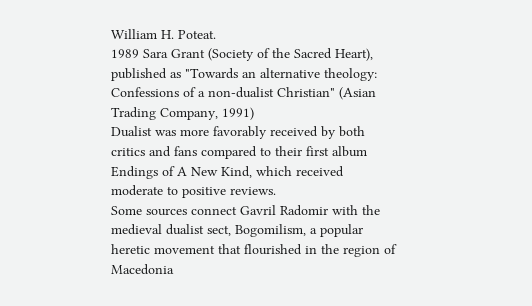William H. Poteat.
1989 Sara Grant (Society of the Sacred Heart), published as "Towards an alternative theology: Confessions of a non-dualist Christian" (Asian Trading Company, 1991)
Dualist was more favorably received by both critics and fans compared to their first album Endings of A New Kind, which received moderate to positive reviews.
Some sources connect Gavril Radomir with the medieval dualist sect, Bogomilism, a popular heretic movement that flourished in the region of Macedonia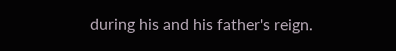during his and his father's reign.